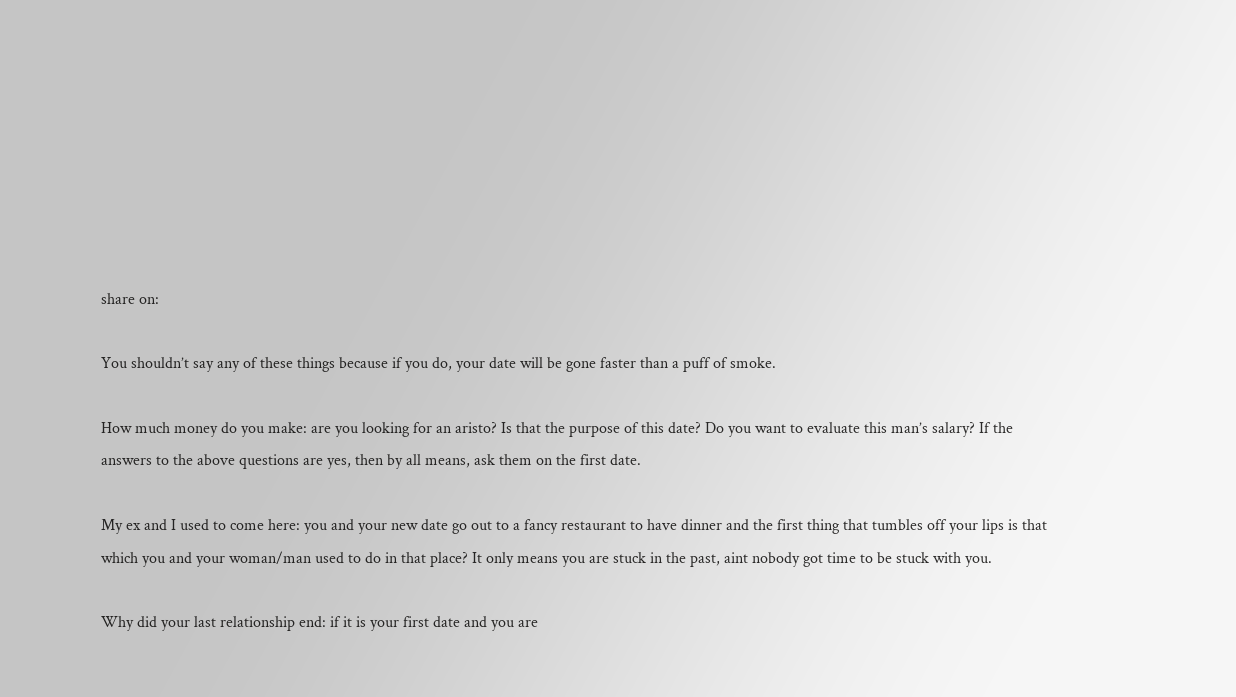share on:

You shouldn’t say any of these things because if you do, your date will be gone faster than a puff of smoke.

How much money do you make: are you looking for an aristo? Is that the purpose of this date? Do you want to evaluate this man’s salary? If the answers to the above questions are yes, then by all means, ask them on the first date.

My ex and I used to come here: you and your new date go out to a fancy restaurant to have dinner and the first thing that tumbles off your lips is that which you and your woman/man used to do in that place? It only means you are stuck in the past, aint nobody got time to be stuck with you.

Why did your last relationship end: if it is your first date and you are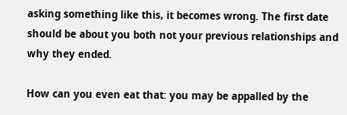asking something like this, it becomes wrong. The first date should be about you both not your previous relationships and why they ended.

How can you even eat that: you may be appalled by the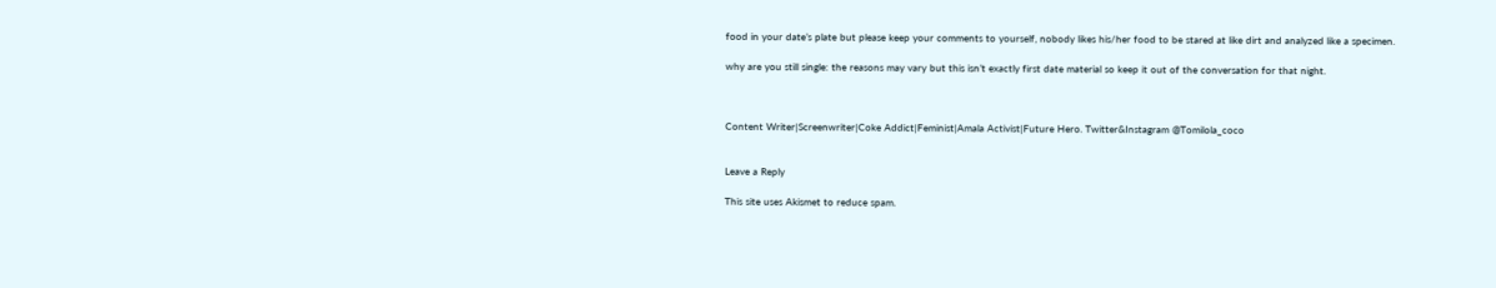food in your date’s plate but please keep your comments to yourself, nobody likes his/her food to be stared at like dirt and analyzed like a specimen.

why are you still single: the reasons may vary but this isn’t exactly first date material so keep it out of the conversation for that night.



Content Writer|Screenwriter|Coke Addict|Feminist|Amala Activist|Future Hero. Twitter&Instagram @Tomilola_coco


Leave a Reply

This site uses Akismet to reduce spam.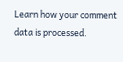Learn how your comment data is processed.